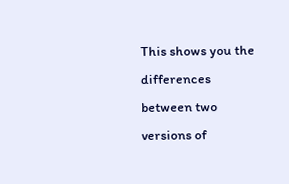This shows you the differences between two versions of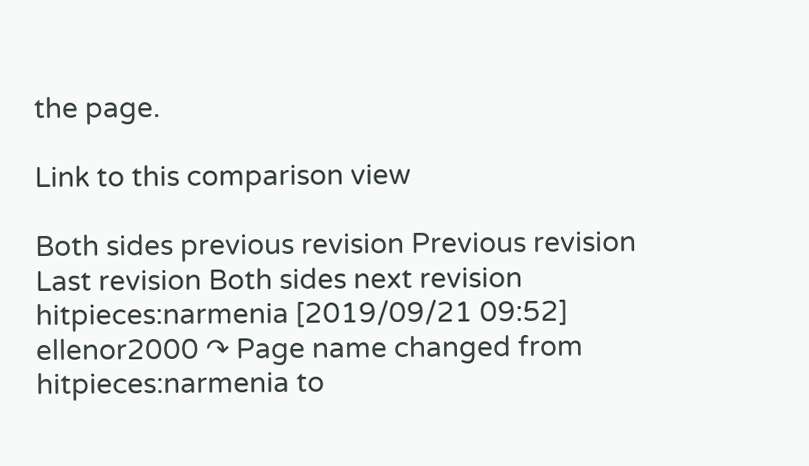the page.

Link to this comparison view

Both sides previous revision Previous revision
Last revision Both sides next revision
hitpieces:narmenia [2019/09/21 09:52]
ellenor2000 ↷ Page name changed from hitpieces:narmenia to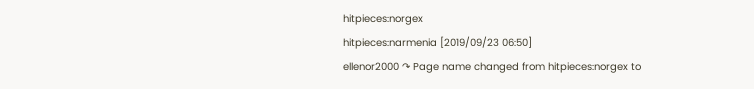hitpieces:norgex
hitpieces:narmenia [2019/09/23 06:50]
ellenor2000 ↷ Page name changed from hitpieces:norgex to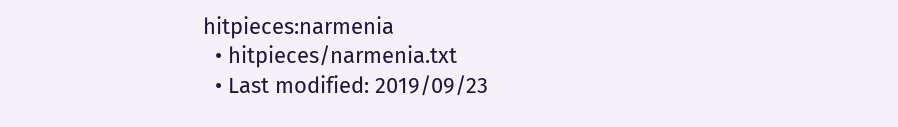hitpieces:narmenia
  • hitpieces/narmenia.txt
  • Last modified: 2019/09/23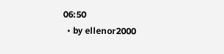06:50
  • by ellenor2000